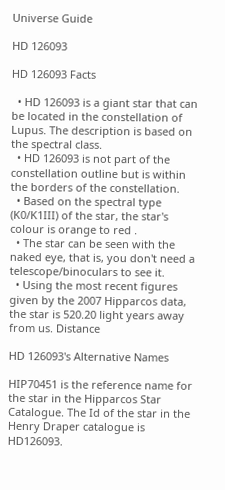Universe Guide

HD 126093

HD 126093 Facts

  • HD 126093 is a giant star that can be located in the constellation of Lupus. The description is based on the spectral class.
  • HD 126093 is not part of the constellation outline but is within the borders of the constellation.
  • Based on the spectral type (K0/K1III) of the star, the star's colour is orange to red .
  • The star can be seen with the naked eye, that is, you don't need a telescope/binoculars to see it.
  • Using the most recent figures given by the 2007 Hipparcos data, the star is 520.20 light years away from us. Distance

HD 126093's Alternative Names

HIP70451 is the reference name for the star in the Hipparcos Star Catalogue. The Id of the star in the Henry Draper catalogue is HD126093.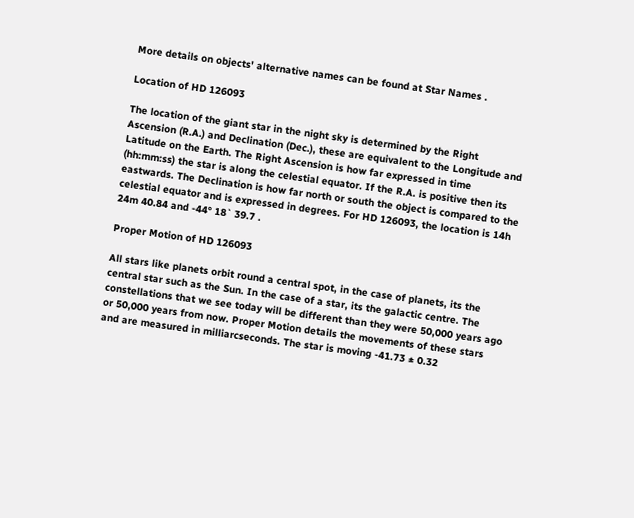More details on objects' alternative names can be found at Star Names .

Location of HD 126093

The location of the giant star in the night sky is determined by the Right Ascension (R.A.) and Declination (Dec.), these are equivalent to the Longitude and Latitude on the Earth. The Right Ascension is how far expressed in time (hh:mm:ss) the star is along the celestial equator. If the R.A. is positive then its eastwards. The Declination is how far north or south the object is compared to the celestial equator and is expressed in degrees. For HD 126093, the location is 14h 24m 40.84 and -44° 18` 39.7 .

Proper Motion of HD 126093

All stars like planets orbit round a central spot, in the case of planets, its the central star such as the Sun. In the case of a star, its the galactic centre. The constellations that we see today will be different than they were 50,000 years ago or 50,000 years from now. Proper Motion details the movements of these stars and are measured in milliarcseconds. The star is moving -41.73 ± 0.32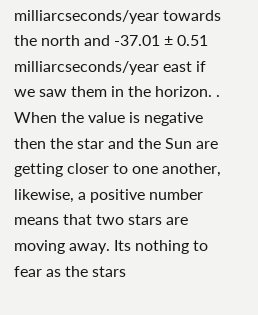milliarcseconds/year towards the north and -37.01 ± 0.51 milliarcseconds/year east if we saw them in the horizon. . When the value is negative then the star and the Sun are getting closer to one another, likewise, a positive number means that two stars are moving away. Its nothing to fear as the stars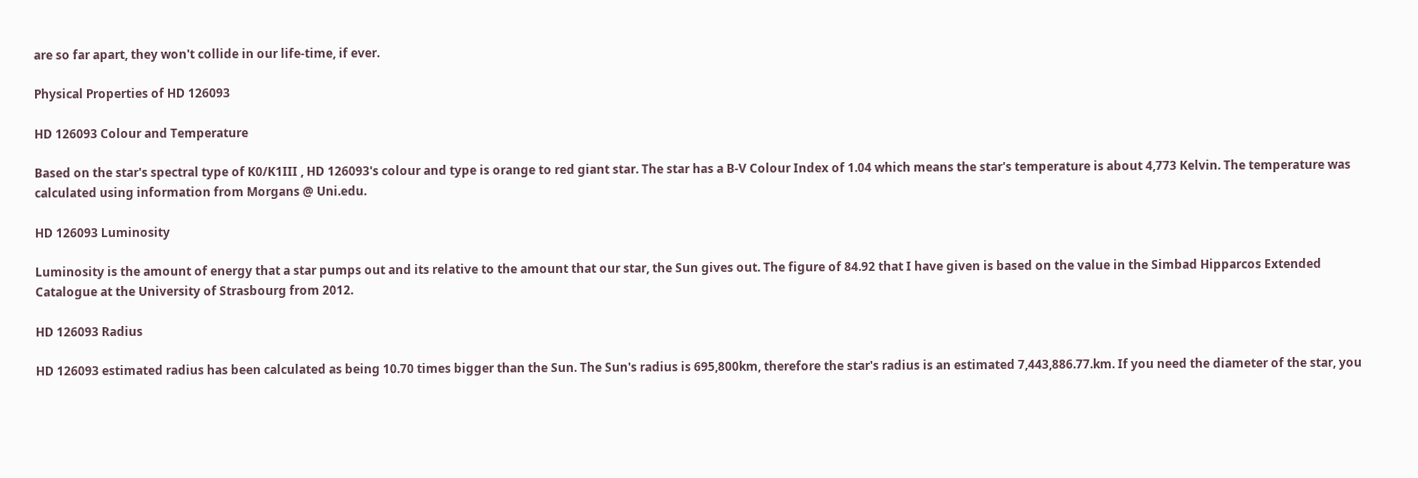are so far apart, they won't collide in our life-time, if ever.

Physical Properties of HD 126093

HD 126093 Colour and Temperature

Based on the star's spectral type of K0/K1III , HD 126093's colour and type is orange to red giant star. The star has a B-V Colour Index of 1.04 which means the star's temperature is about 4,773 Kelvin. The temperature was calculated using information from Morgans @ Uni.edu.

HD 126093 Luminosity

Luminosity is the amount of energy that a star pumps out and its relative to the amount that our star, the Sun gives out. The figure of 84.92 that I have given is based on the value in the Simbad Hipparcos Extended Catalogue at the University of Strasbourg from 2012.

HD 126093 Radius

HD 126093 estimated radius has been calculated as being 10.70 times bigger than the Sun. The Sun's radius is 695,800km, therefore the star's radius is an estimated 7,443,886.77.km. If you need the diameter of the star, you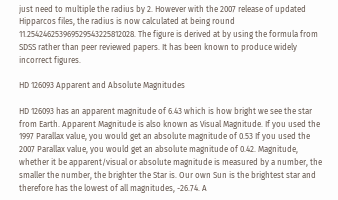just need to multiple the radius by 2. However with the 2007 release of updated Hipparcos files, the radius is now calculated at being round 11.254246253969529543225812028. The figure is derived at by using the formula from SDSS rather than peer reviewed papers. It has been known to produce widely incorrect figures.

HD 126093 Apparent and Absolute Magnitudes

HD 126093 has an apparent magnitude of 6.43 which is how bright we see the star from Earth. Apparent Magnitude is also known as Visual Magnitude. If you used the 1997 Parallax value, you would get an absolute magnitude of 0.53 If you used the 2007 Parallax value, you would get an absolute magnitude of 0.42. Magnitude, whether it be apparent/visual or absolute magnitude is measured by a number, the smaller the number, the brighter the Star is. Our own Sun is the brightest star and therefore has the lowest of all magnitudes, -26.74. A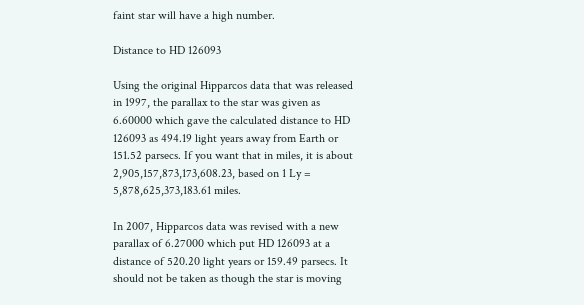faint star will have a high number.

Distance to HD 126093

Using the original Hipparcos data that was released in 1997, the parallax to the star was given as 6.60000 which gave the calculated distance to HD 126093 as 494.19 light years away from Earth or 151.52 parsecs. If you want that in miles, it is about 2,905,157,873,173,608.23, based on 1 Ly = 5,878,625,373,183.61 miles.

In 2007, Hipparcos data was revised with a new parallax of 6.27000 which put HD 126093 at a distance of 520.20 light years or 159.49 parsecs. It should not be taken as though the star is moving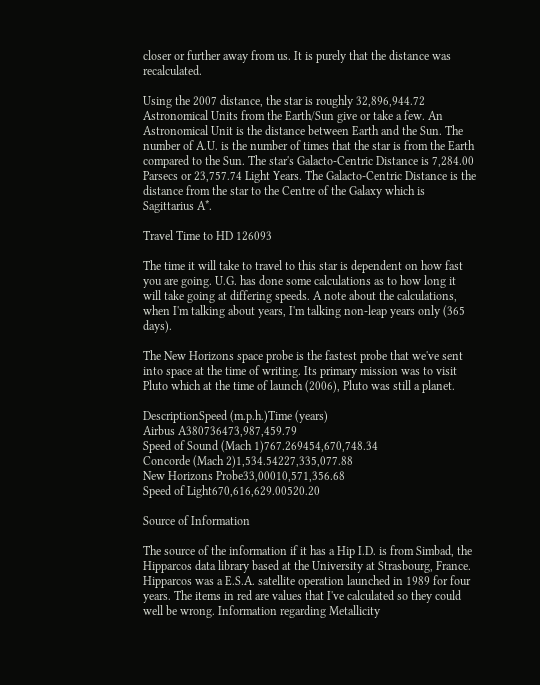closer or further away from us. It is purely that the distance was recalculated.

Using the 2007 distance, the star is roughly 32,896,944.72 Astronomical Units from the Earth/Sun give or take a few. An Astronomical Unit is the distance between Earth and the Sun. The number of A.U. is the number of times that the star is from the Earth compared to the Sun. The star's Galacto-Centric Distance is 7,284.00 Parsecs or 23,757.74 Light Years. The Galacto-Centric Distance is the distance from the star to the Centre of the Galaxy which is Sagittarius A*.

Travel Time to HD 126093

The time it will take to travel to this star is dependent on how fast you are going. U.G. has done some calculations as to how long it will take going at differing speeds. A note about the calculations, when I'm talking about years, I'm talking non-leap years only (365 days).

The New Horizons space probe is the fastest probe that we've sent into space at the time of writing. Its primary mission was to visit Pluto which at the time of launch (2006), Pluto was still a planet.

DescriptionSpeed (m.p.h.)Time (years)
Airbus A380736473,987,459.79
Speed of Sound (Mach 1)767.269454,670,748.34
Concorde (Mach 2)1,534.54227,335,077.88
New Horizons Probe33,00010,571,356.68
Speed of Light670,616,629.00520.20

Source of Information

The source of the information if it has a Hip I.D. is from Simbad, the Hipparcos data library based at the University at Strasbourg, France. Hipparcos was a E.S.A. satellite operation launched in 1989 for four years. The items in red are values that I've calculated so they could well be wrong. Information regarding Metallicity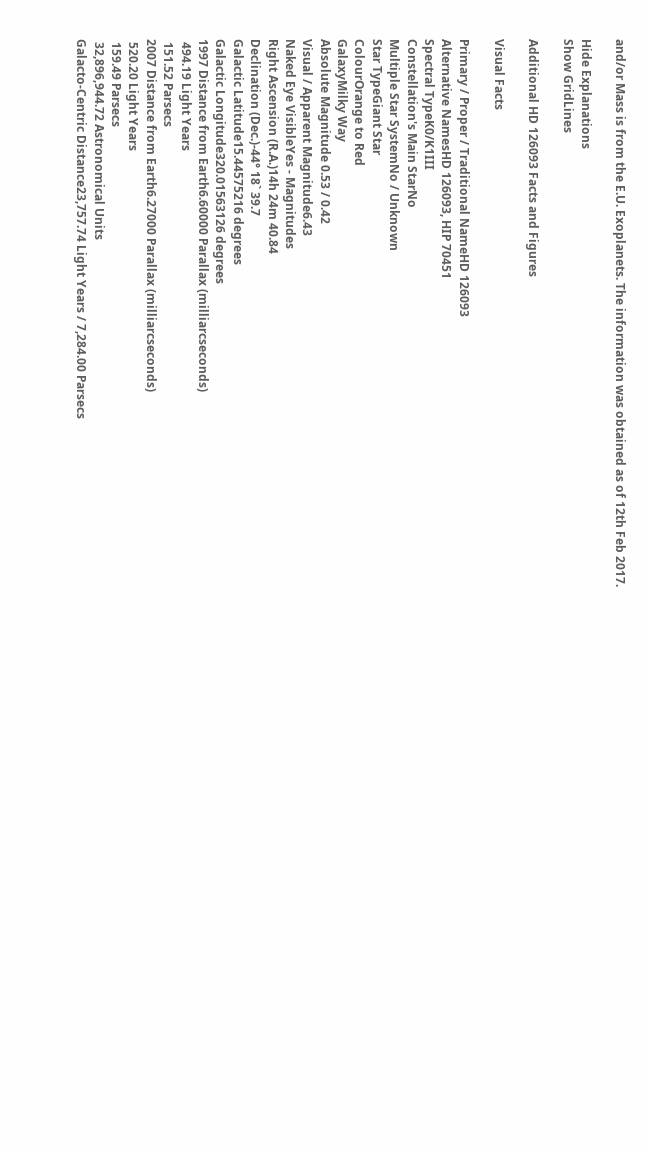and/or Mass is from the E.U. Exoplanets. The information was obtained as of 12th Feb 2017.

Hide Explanations
Show GridLines

Additional HD 126093 Facts and Figures

Visual Facts

Primary / Proper / Traditional NameHD 126093
Alternative NamesHD 126093, HIP 70451
Spectral TypeK0/K1III
Constellation's Main StarNo
Multiple Star SystemNo / Unknown
Star TypeGiant Star
ColourOrange to Red
GalaxyMilky Way
Absolute Magnitude 0.53 / 0.42
Visual / Apparent Magnitude6.43
Naked Eye VisibleYes - Magnitudes
Right Ascension (R.A.)14h 24m 40.84
Declination (Dec.)-44° 18` 39.7
Galactic Latitude15.44575216 degrees
Galactic Longitude320.01563126 degrees
1997 Distance from Earth6.60000 Parallax (milliarcseconds)
 494.19 Light Years
 151.52 Parsecs
2007 Distance from Earth6.27000 Parallax (milliarcseconds)
 520.20 Light Years
 159.49 Parsecs
 32,896,944.72 Astronomical Units
Galacto-Centric Distance23,757.74 Light Years / 7,284.00 Parsecs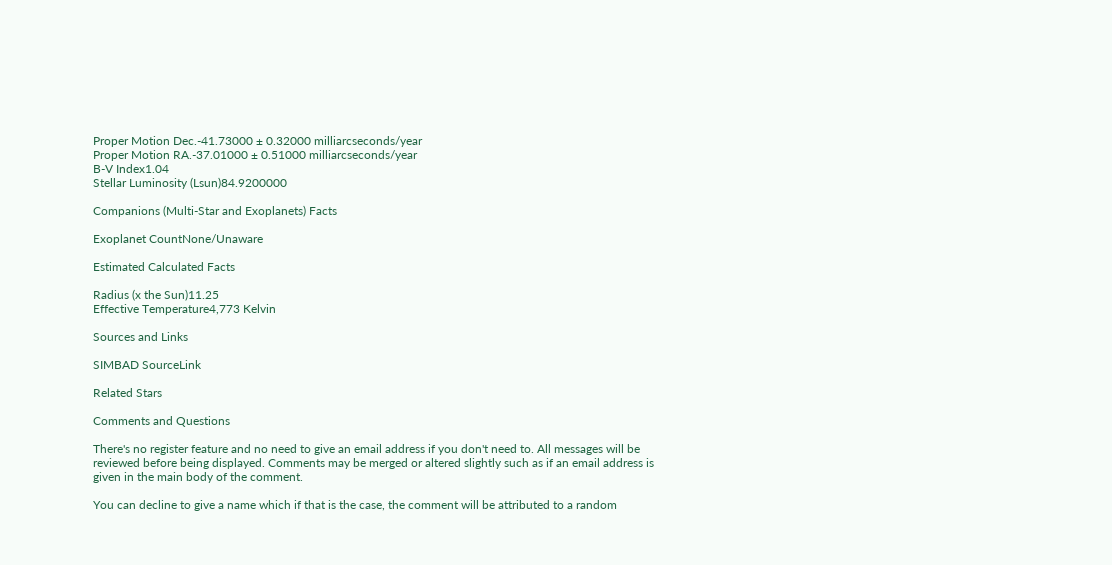Proper Motion Dec.-41.73000 ± 0.32000 milliarcseconds/year
Proper Motion RA.-37.01000 ± 0.51000 milliarcseconds/year
B-V Index1.04
Stellar Luminosity (Lsun)84.9200000

Companions (Multi-Star and Exoplanets) Facts

Exoplanet CountNone/Unaware

Estimated Calculated Facts

Radius (x the Sun)11.25
Effective Temperature4,773 Kelvin

Sources and Links

SIMBAD SourceLink

Related Stars

Comments and Questions

There's no register feature and no need to give an email address if you don't need to. All messages will be reviewed before being displayed. Comments may be merged or altered slightly such as if an email address is given in the main body of the comment.

You can decline to give a name which if that is the case, the comment will be attributed to a random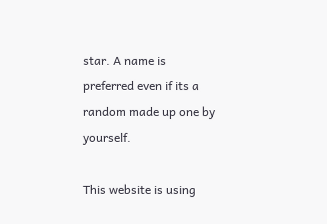star. A name is preferred even if its a random made up one by yourself.

This website is using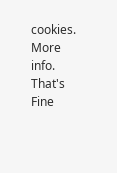cookies. More info. That's Fine